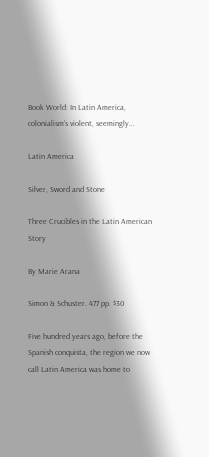Book World: In Latin America, colonialism’s violent, seemingly…

Latin America

Silver, Sword and Stone

Three Crucibles in the Latin American Story

By Marie Arana

Simon & Schuster. 477 pp. $30

Five hundred years ago, before the Spanish conquista, the region we now call Latin America was home to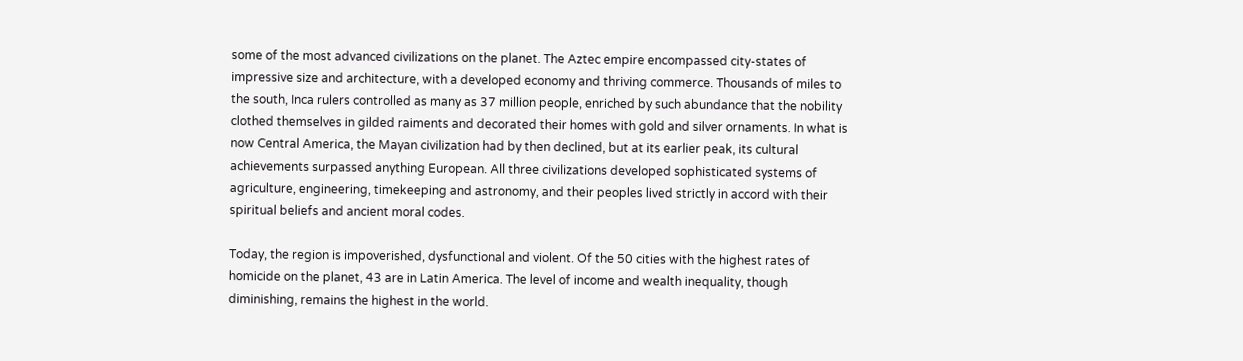some of the most advanced civilizations on the planet. The Aztec empire encompassed city-states of impressive size and architecture, with a developed economy and thriving commerce. Thousands of miles to the south, Inca rulers controlled as many as 37 million people, enriched by such abundance that the nobility clothed themselves in gilded raiments and decorated their homes with gold and silver ornaments. In what is now Central America, the Mayan civilization had by then declined, but at its earlier peak, its cultural achievements surpassed anything European. All three civilizations developed sophisticated systems of agriculture, engineering, timekeeping and astronomy, and their peoples lived strictly in accord with their spiritual beliefs and ancient moral codes.

Today, the region is impoverished, dysfunctional and violent. Of the 50 cities with the highest rates of homicide on the planet, 43 are in Latin America. The level of income and wealth inequality, though diminishing, remains the highest in the world.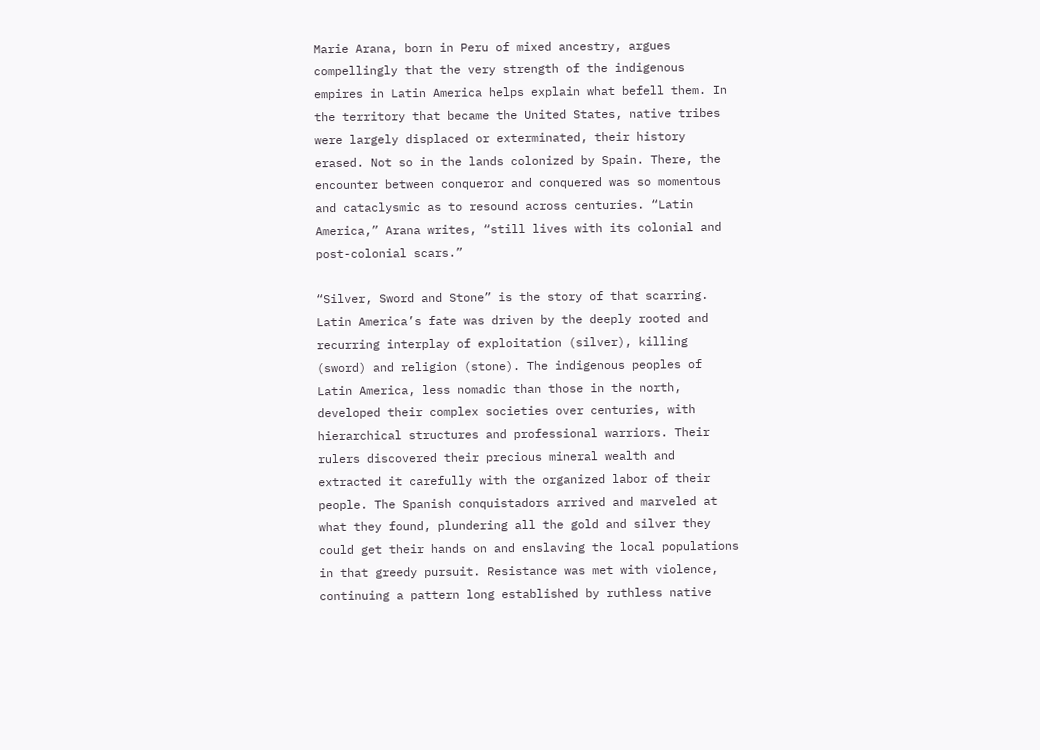Marie Arana, born in Peru of mixed ancestry, argues compellingly that the very strength of the indigenous empires in Latin America helps explain what befell them. In the territory that became the United States, native tribes were largely displaced or exterminated, their history erased. Not so in the lands colonized by Spain. There, the encounter between conqueror and conquered was so momentous and cataclysmic as to resound across centuries. “Latin America,” Arana writes, “still lives with its colonial and post-colonial scars.”

“Silver, Sword and Stone” is the story of that scarring. Latin America’s fate was driven by the deeply rooted and recurring interplay of exploitation (silver), killing (sword) and religion (stone). The indigenous peoples of Latin America, less nomadic than those in the north, developed their complex societies over centuries, with hierarchical structures and professional warriors. Their rulers discovered their precious mineral wealth and extracted it carefully with the organized labor of their people. The Spanish conquistadors arrived and marveled at what they found, plundering all the gold and silver they could get their hands on and enslaving the local populations in that greedy pursuit. Resistance was met with violence, continuing a pattern long established by ruthless native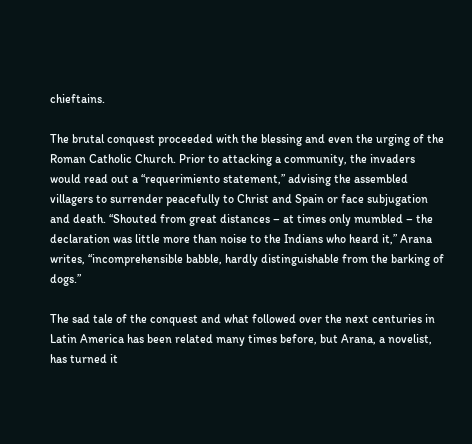chieftains.

The brutal conquest proceeded with the blessing and even the urging of the Roman Catholic Church. Prior to attacking a community, the invaders would read out a “requerimiento statement,” advising the assembled villagers to surrender peacefully to Christ and Spain or face subjugation and death. “Shouted from great distances – at times only mumbled – the declaration was little more than noise to the Indians who heard it,” Arana writes, “incomprehensible babble, hardly distinguishable from the barking of dogs.”

The sad tale of the conquest and what followed over the next centuries in Latin America has been related many times before, but Arana, a novelist, has turned it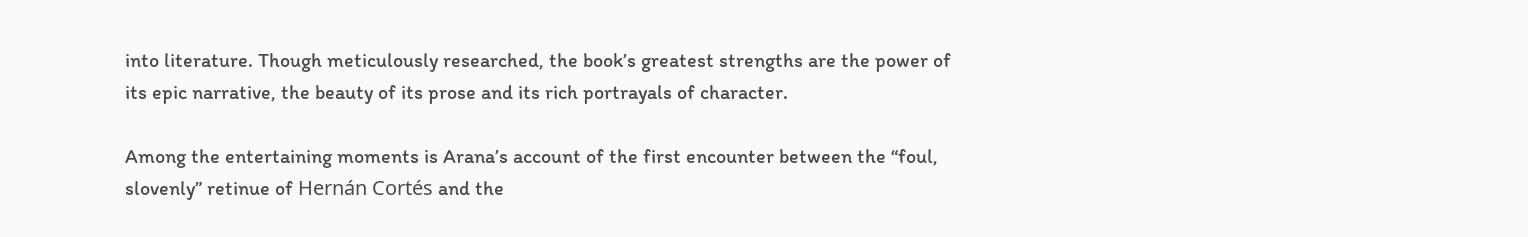into literature. Though meticulously researched, the book’s greatest strengths are the power of its epic narrative, the beauty of its prose and its rich portrayals of character.

Among the entertaining moments is Arana’s account of the first encounter between the “foul, slovenly” retinue of Hernán Cortés and the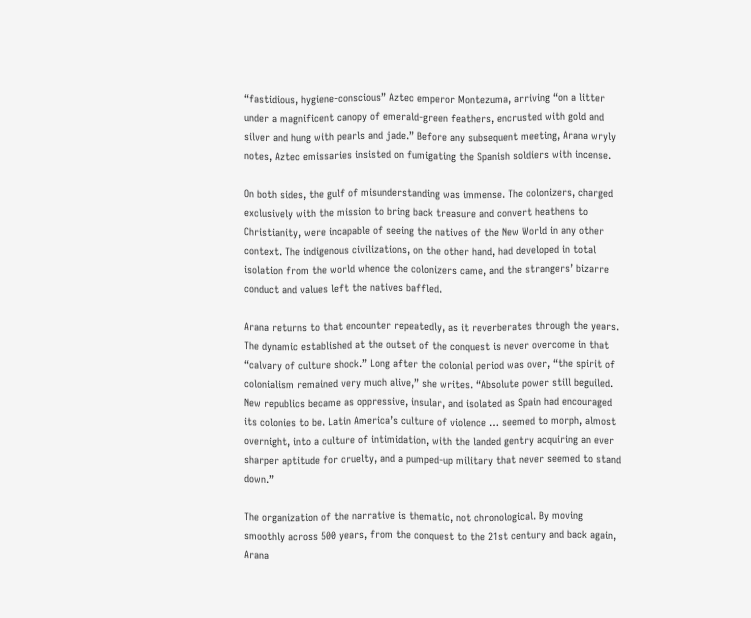“fastidious, hygiene-conscious” Aztec emperor Montezuma, arriving “on a litter under a magnificent canopy of emerald-green feathers, encrusted with gold and silver and hung with pearls and jade.” Before any subsequent meeting, Arana wryly notes, Aztec emissaries insisted on fumigating the Spanish soldiers with incense.

On both sides, the gulf of misunderstanding was immense. The colonizers, charged exclusively with the mission to bring back treasure and convert heathens to Christianity, were incapable of seeing the natives of the New World in any other context. The indigenous civilizations, on the other hand, had developed in total isolation from the world whence the colonizers came, and the strangers’ bizarre conduct and values left the natives baffled.

Arana returns to that encounter repeatedly, as it reverberates through the years. The dynamic established at the outset of the conquest is never overcome in that “calvary of culture shock.” Long after the colonial period was over, “the spirit of colonialism remained very much alive,” she writes. “Absolute power still beguiled. New republics became as oppressive, insular, and isolated as Spain had encouraged its colonies to be. Latin America’s culture of violence … seemed to morph, almost overnight, into a culture of intimidation, with the landed gentry acquiring an ever sharper aptitude for cruelty, and a pumped-up military that never seemed to stand down.”

The organization of the narrative is thematic, not chronological. By moving smoothly across 500 years, from the conquest to the 21st century and back again, Arana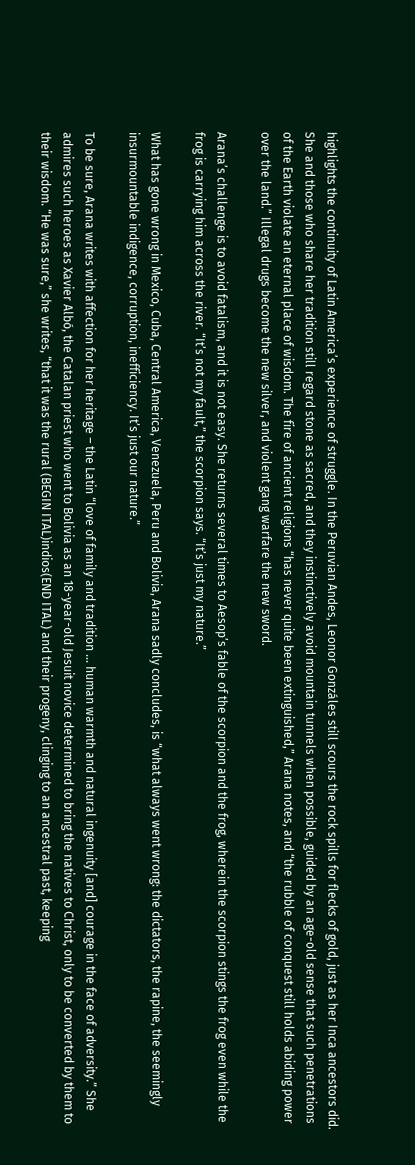highlights the continuity of Latin America’s experience of struggle. In the Peruvian Andes, Leonor Gonzáles still scours the rock spills for flecks of gold, just as her Inca ancestors did. She and those who share her tradition still regard stone as sacred, and they instinctively avoid mountain tunnels when possible, guided by an age-old sense that such penetrations of the Earth violate an eternal place of wisdom. The fire of ancient religions “has never quite been extinguished,” Arana notes, and “the rubble of conquest still holds abiding power over the land.” Illegal drugs become the new silver, and violent gang warfare the new sword.

Arana’s challenge is to avoid fatalism, and it is not easy. She returns several times to Aesop’s fable of the scorpion and the frog, wherein the scorpion stings the frog even while the frog is carrying him across the river. “It’s not my fault,” the scorpion says. “It’s just my nature.”

What has gone wrong in Mexico, Cuba, Central America, Venezuela, Peru and Bolivia, Arana sadly concludes, is “what always went wrong: the dictators, the rapine, the seemingly insurmountable indigence, corruption, inefficiency. It’s just our nature.”

To be sure, Arana writes with affection for her heritage – the Latin “love of family and tradition … human warmth and natural ingenuity [and] courage in the face of adversity.” She admires such heroes as Xavier Albó, the Catalan priest who went to Bolivia as an 18-year-old Jesuit novice determined to bring the natives to Christ, only to be converted by them to their wisdom. “He was sure,” she writes, “that it was the rural (BEGIN ITAL)indios(END ITAL) and their progeny, clinging to an ancestral past, keeping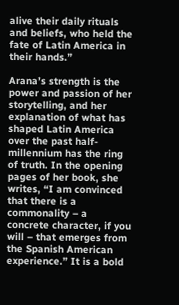alive their daily rituals and beliefs, who held the fate of Latin America in their hands.”

Arana’s strength is the power and passion of her storytelling, and her explanation of what has shaped Latin America over the past half-millennium has the ring of truth. In the opening pages of her book, she writes, “I am convinced that there is a commonality – a concrete character, if you will – that emerges from the Spanish American experience.” It is a bold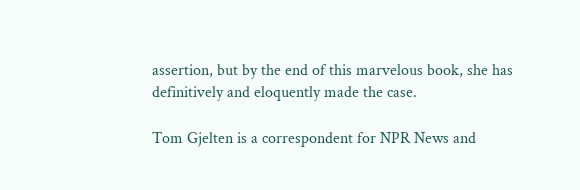assertion, but by the end of this marvelous book, she has definitively and eloquently made the case.

Tom Gjelten is a correspondent for NPR News and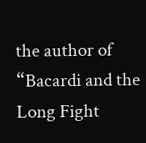the author of “Bacardi and the Long Fight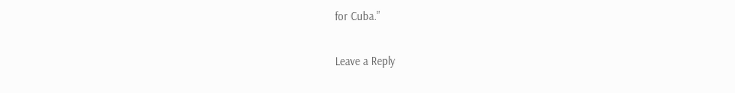for Cuba.”

Leave a Reply